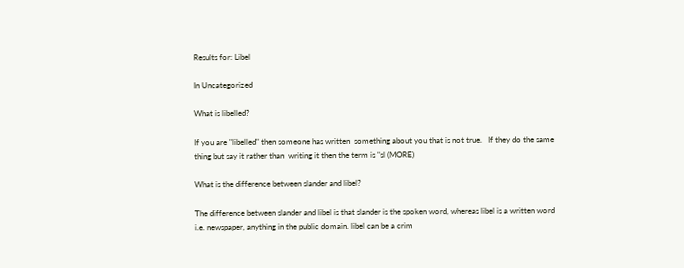Results for: Libel

In Uncategorized

What is libelled?

If you are "libelled" then someone has written  something about you that is not true.   If they do the same thing but say it rather than  writing it then the term is "sl (MORE)

What is the difference between slander and libel?

The difference between slander and libel is that slander is the spoken word, whereas libel is a written word i.e. newspaper, anything in the public domain. libel can be a crim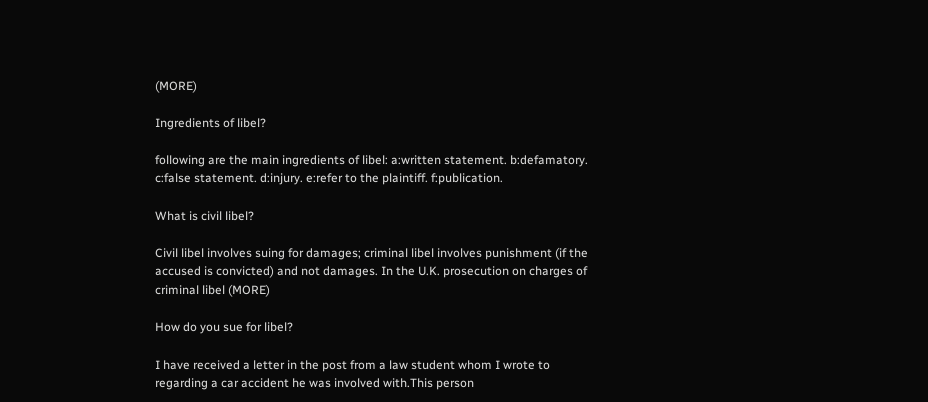(MORE)

Ingredients of libel?

following are the main ingredients of libel: a:written statement. b:defamatory. c:false statement. d:injury. e:refer to the plaintiff. f:publication.

What is civil libel?

Civil libel involves suing for damages; criminal libel involves punishment (if the accused is convicted) and not damages. In the U.K. prosecution on charges of criminal libel (MORE)

How do you sue for libel?

I have received a letter in the post from a law student whom I wrote to regarding a car accident he was involved with.This person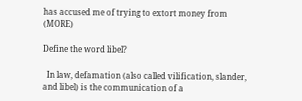has accused me of trying to extort money from (MORE)

Define the word libel?

  In law, defamation (also called vilification, slander, and libel) is the communication of a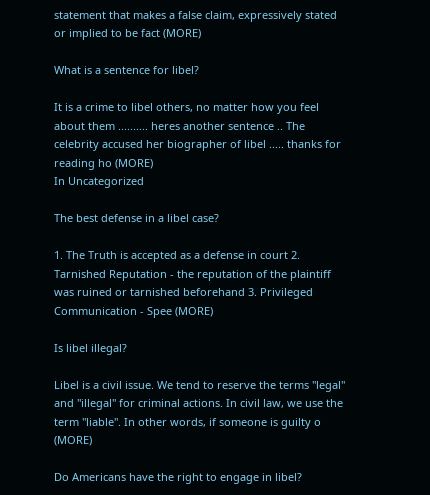statement that makes a false claim, expressively stated or implied to be fact (MORE)

What is a sentence for libel?

It is a crime to libel others, no matter how you feel about them .......... heres another sentence .. The celebrity accused her biographer of libel ..... thanks for reading ho (MORE)
In Uncategorized

The best defense in a libel case?

1. The Truth is accepted as a defense in court 2. Tarnished Reputation - the reputation of the plaintiff was ruined or tarnished beforehand 3. Privileged Communication - Spee (MORE)

Is libel illegal?

Libel is a civil issue. We tend to reserve the terms "legal" and "illegal" for criminal actions. In civil law, we use the term "liable". In other words, if someone is guilty o (MORE)

Do Americans have the right to engage in libel?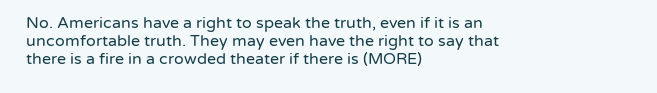No. Americans have a right to speak the truth, even if it is an uncomfortable truth. They may even have the right to say that there is a fire in a crowded theater if there is (MORE)